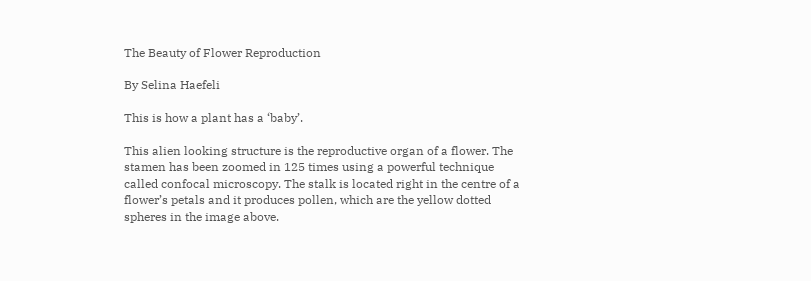The Beauty of Flower Reproduction

By Selina Haefeli

This is how a plant has a ‘baby’.

This alien looking structure is the reproductive organ of a flower. The stamen has been zoomed in 125 times using a powerful technique called confocal microscopy. The stalk is located right in the centre of a flower’s petals and it produces pollen, which are the yellow dotted spheres in the image above.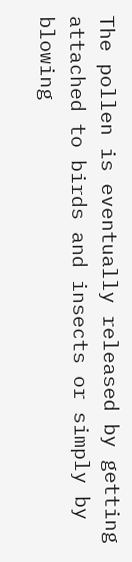The pollen is eventually released by getting attached to birds and insects or simply by blowing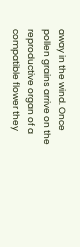away in the wind. Once pollen grains arrive on the reproductive organ of a compatible flower they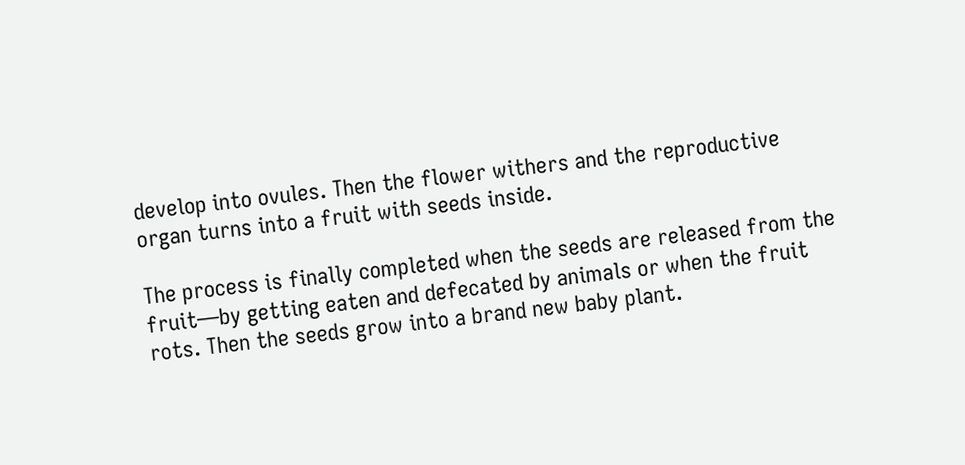develop into ovules. Then the flower withers and the reproductive organ turns into a fruit with seeds inside.

The process is finally completed when the seeds are released from the fruit—by getting eaten and defecated by animals or when the fruit rots. Then the seeds grow into a brand new baby plant.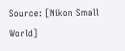Source: [Nikon Small World]